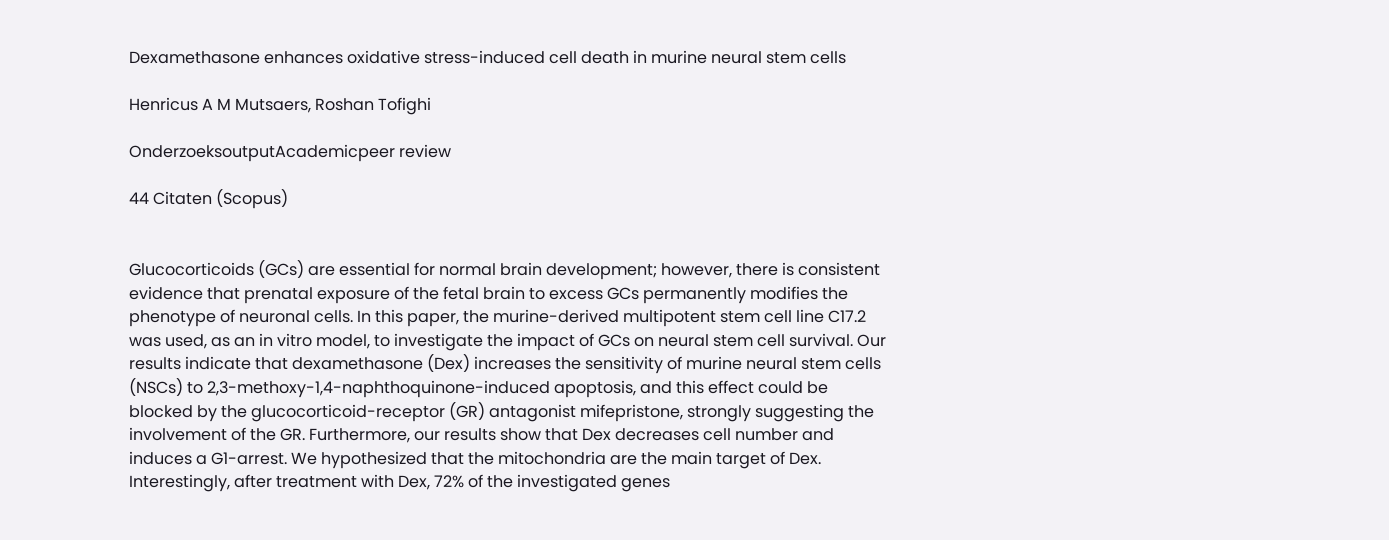Dexamethasone enhances oxidative stress-induced cell death in murine neural stem cells

Henricus A M Mutsaers, Roshan Tofighi

OnderzoeksoutputAcademicpeer review

44 Citaten (Scopus)


Glucocorticoids (GCs) are essential for normal brain development; however, there is consistent evidence that prenatal exposure of the fetal brain to excess GCs permanently modifies the phenotype of neuronal cells. In this paper, the murine-derived multipotent stem cell line C17.2 was used, as an in vitro model, to investigate the impact of GCs on neural stem cell survival. Our results indicate that dexamethasone (Dex) increases the sensitivity of murine neural stem cells (NSCs) to 2,3-methoxy-1,4-naphthoquinone-induced apoptosis, and this effect could be blocked by the glucocorticoid-receptor (GR) antagonist mifepristone, strongly suggesting the involvement of the GR. Furthermore, our results show that Dex decreases cell number and induces a G1-arrest. We hypothesized that the mitochondria are the main target of Dex. Interestingly, after treatment with Dex, 72% of the investigated genes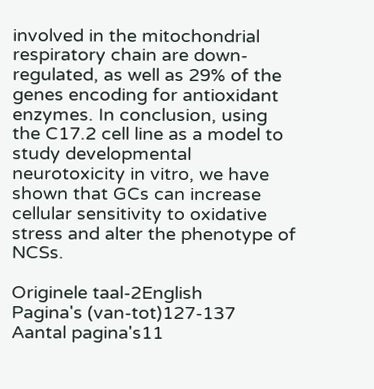involved in the mitochondrial respiratory chain are down-regulated, as well as 29% of the genes encoding for antioxidant enzymes. In conclusion, using the C17.2 cell line as a model to study developmental neurotoxicity in vitro, we have shown that GCs can increase cellular sensitivity to oxidative stress and alter the phenotype of NCSs.

Originele taal-2English
Pagina's (van-tot)127-137
Aantal pagina's11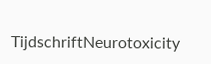TijdschriftNeurotoxicity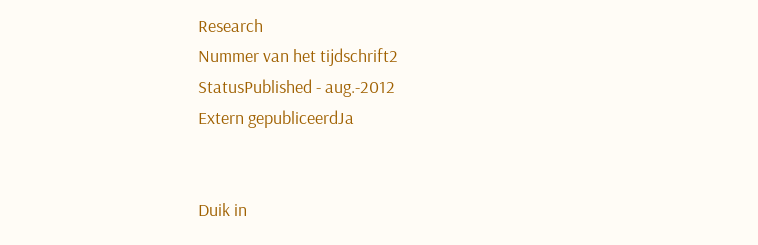Research
Nummer van het tijdschrift2
StatusPublished - aug.-2012
Extern gepubliceerdJa


Duik in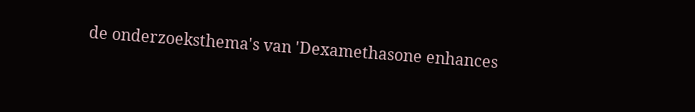de onderzoeksthema's van 'Dexamethasone enhances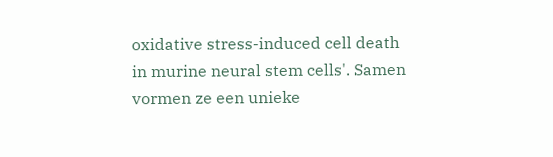oxidative stress-induced cell death in murine neural stem cells'. Samen vormen ze een unieke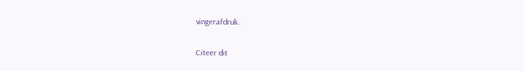vingerafdruk.

Citeer dit